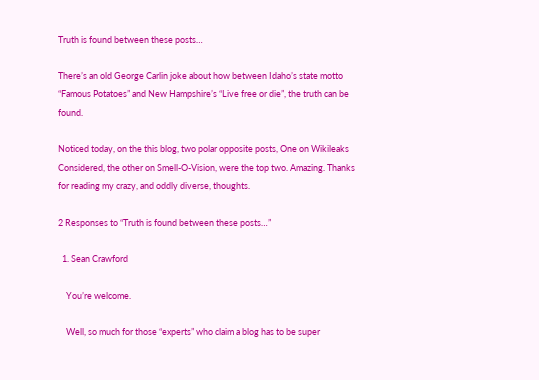Truth is found between these posts…

There’s an old George Carlin joke about how between Idaho’s state motto “Famous Potatoes” and New Hampshire’s “Live free or die”, the truth can be found.

Noticed today, on the this blog, two polar opposite posts, One on Wikileaks Considered, the other on Smell-O-Vision, were the top two. Amazing. Thanks for reading my crazy, and oddly diverse, thoughts.

2 Responses to “Truth is found between these posts…”

  1. Sean Crawford

    You’re welcome.

    Well, so much for those “experts” who claim a blog has to be super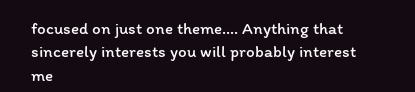focused on just one theme…. Anything that sincerely interests you will probably interest me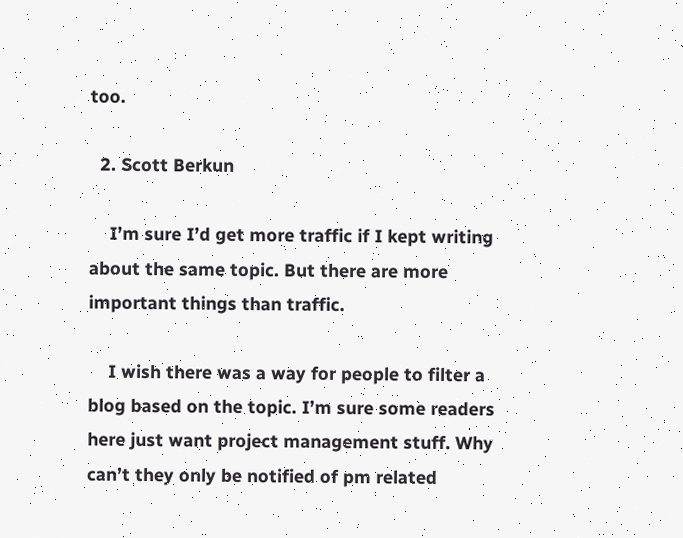too.

  2. Scott Berkun

    I’m sure I’d get more traffic if I kept writing about the same topic. But there are more important things than traffic.

    I wish there was a way for people to filter a blog based on the topic. I’m sure some readers here just want project management stuff. Why can’t they only be notified of pm related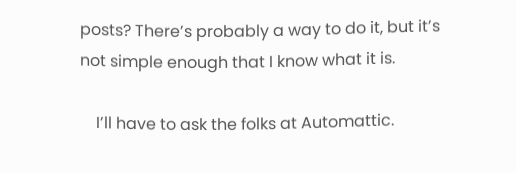posts? There’s probably a way to do it, but it’s not simple enough that I know what it is.

    I’ll have to ask the folks at Automattic.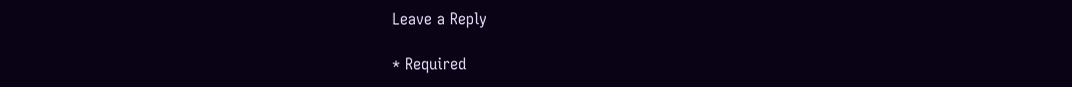Leave a Reply

* Required